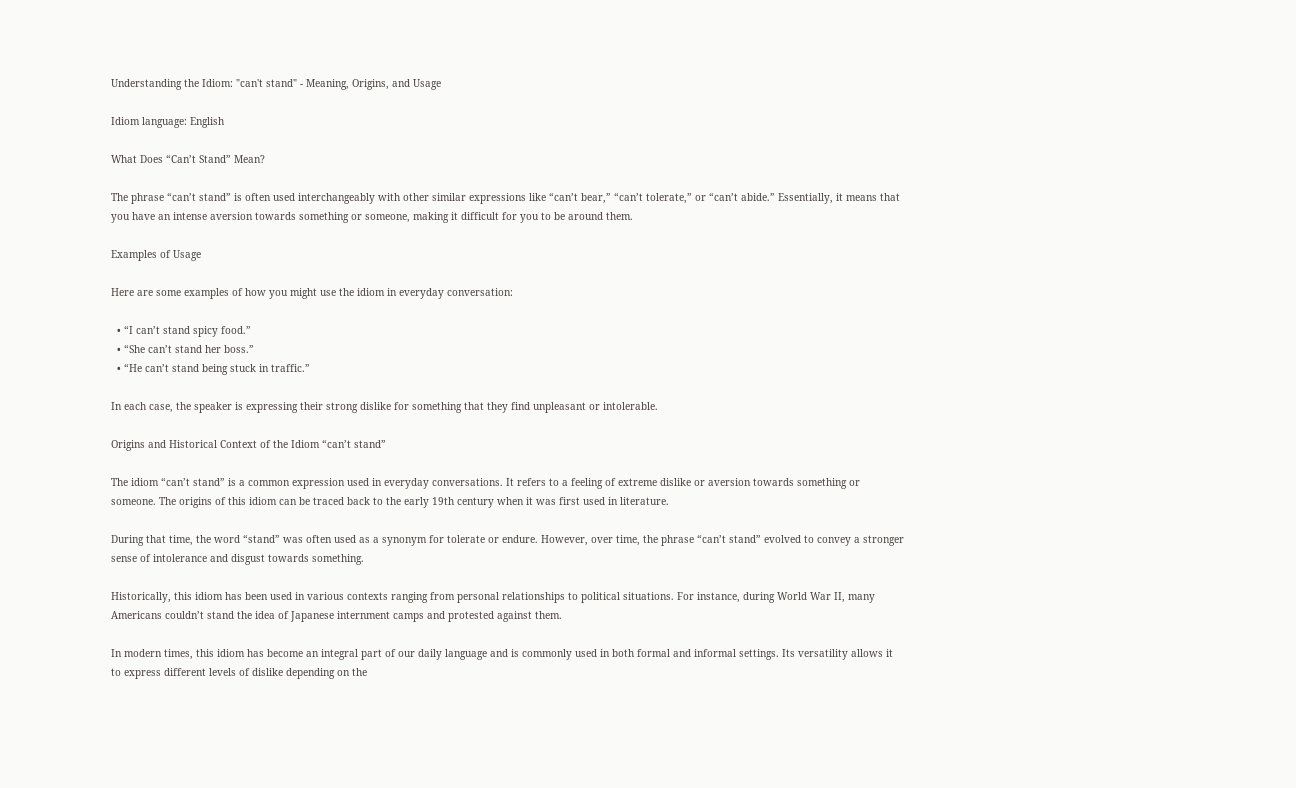Understanding the Idiom: "can't stand" - Meaning, Origins, and Usage

Idiom language: English

What Does “Can’t Stand” Mean?

The phrase “can’t stand” is often used interchangeably with other similar expressions like “can’t bear,” “can’t tolerate,” or “can’t abide.” Essentially, it means that you have an intense aversion towards something or someone, making it difficult for you to be around them.

Examples of Usage

Here are some examples of how you might use the idiom in everyday conversation:

  • “I can’t stand spicy food.”
  • “She can’t stand her boss.”
  • “He can’t stand being stuck in traffic.”

In each case, the speaker is expressing their strong dislike for something that they find unpleasant or intolerable.

Origins and Historical Context of the Idiom “can’t stand”

The idiom “can’t stand” is a common expression used in everyday conversations. It refers to a feeling of extreme dislike or aversion towards something or someone. The origins of this idiom can be traced back to the early 19th century when it was first used in literature.

During that time, the word “stand” was often used as a synonym for tolerate or endure. However, over time, the phrase “can’t stand” evolved to convey a stronger sense of intolerance and disgust towards something.

Historically, this idiom has been used in various contexts ranging from personal relationships to political situations. For instance, during World War II, many Americans couldn’t stand the idea of Japanese internment camps and protested against them.

In modern times, this idiom has become an integral part of our daily language and is commonly used in both formal and informal settings. Its versatility allows it to express different levels of dislike depending on the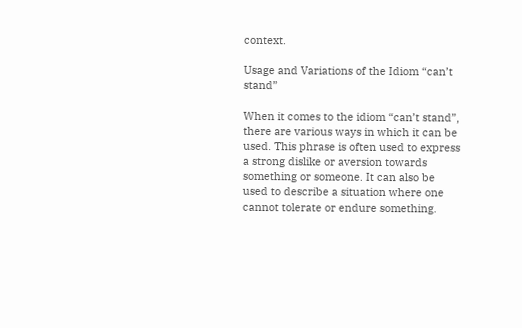context.

Usage and Variations of the Idiom “can’t stand”

When it comes to the idiom “can’t stand”, there are various ways in which it can be used. This phrase is often used to express a strong dislike or aversion towards something or someone. It can also be used to describe a situation where one cannot tolerate or endure something.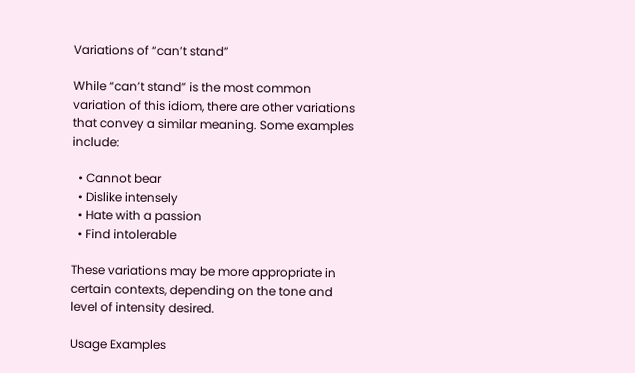Variations of “can’t stand”

While “can’t stand” is the most common variation of this idiom, there are other variations that convey a similar meaning. Some examples include:

  • Cannot bear
  • Dislike intensely
  • Hate with a passion
  • Find intolerable

These variations may be more appropriate in certain contexts, depending on the tone and level of intensity desired.

Usage Examples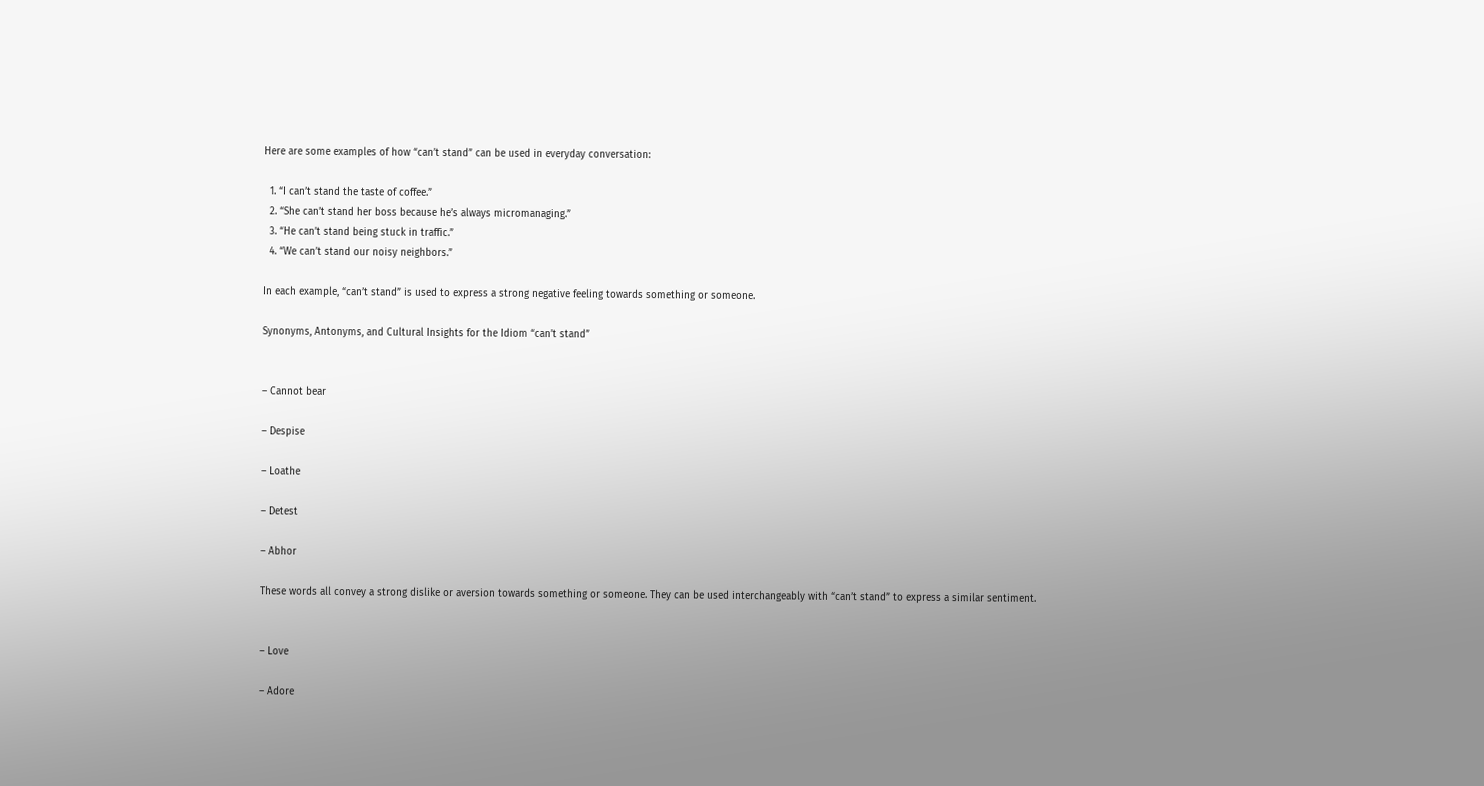Here are some examples of how “can’t stand” can be used in everyday conversation:

  1. “I can’t stand the taste of coffee.”
  2. “She can’t stand her boss because he’s always micromanaging.”
  3. “He can’t stand being stuck in traffic.”
  4. “We can’t stand our noisy neighbors.”

In each example, “can’t stand” is used to express a strong negative feeling towards something or someone.

Synonyms, Antonyms, and Cultural Insights for the Idiom “can’t stand”


– Cannot bear

– Despise

– Loathe

– Detest

– Abhor

These words all convey a strong dislike or aversion towards something or someone. They can be used interchangeably with “can’t stand” to express a similar sentiment.


– Love

– Adore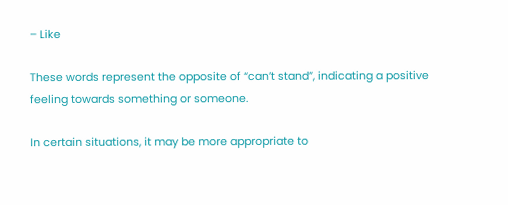– Like

These words represent the opposite of “can’t stand”, indicating a positive feeling towards something or someone.

In certain situations, it may be more appropriate to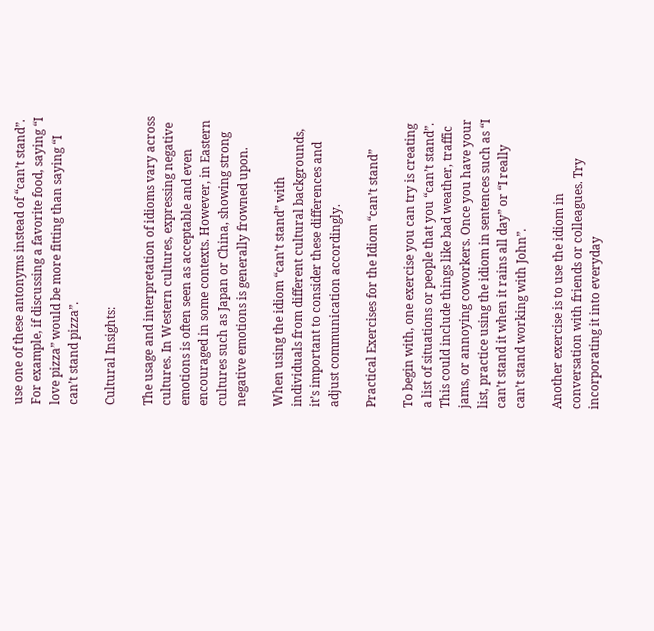use one of these antonyms instead of “can’t stand”. For example, if discussing a favorite food, saying “I love pizza” would be more fitting than saying “I can’t stand pizza”.

Cultural Insights:

The usage and interpretation of idioms vary across cultures. In Western cultures, expressing negative emotions is often seen as acceptable and even encouraged in some contexts. However, in Eastern cultures such as Japan or China, showing strong negative emotions is generally frowned upon.

When using the idiom “can’t stand” with individuals from different cultural backgrounds, it’s important to consider these differences and adjust communication accordingly.

Practical Exercises for the Idiom “can’t stand”

To begin with, one exercise you can try is creating a list of situations or people that you “can’t stand”. This could include things like bad weather, traffic jams, or annoying coworkers. Once you have your list, practice using the idiom in sentences such as “I can’t stand it when it rains all day” or “I really can’t stand working with John”.

Another exercise is to use the idiom in conversation with friends or colleagues. Try incorporating it into everyday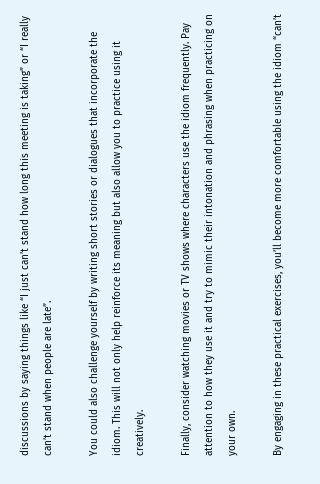discussions by saying things like “I just can’t stand how long this meeting is taking” or “I really can’t stand when people are late”.

You could also challenge yourself by writing short stories or dialogues that incorporate the idiom. This will not only help reinforce its meaning but also allow you to practice using it creatively.

Finally, consider watching movies or TV shows where characters use the idiom frequently. Pay attention to how they use it and try to mimic their intonation and phrasing when practicing on your own.

By engaging in these practical exercises, you’ll become more comfortable using the idiom “can’t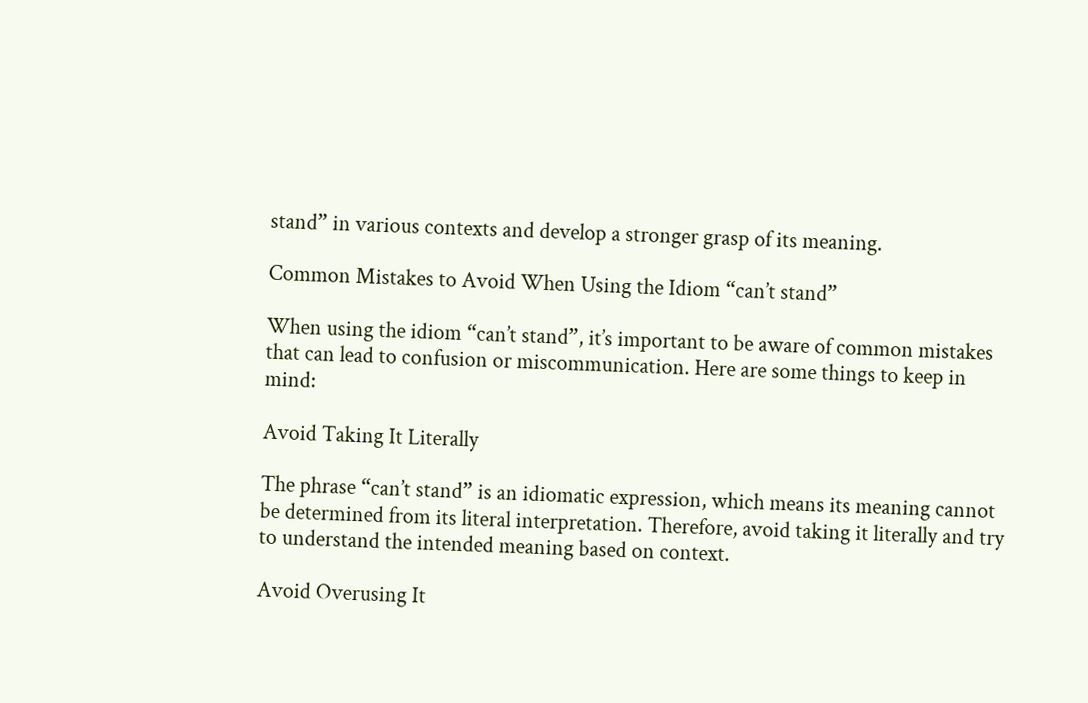stand” in various contexts and develop a stronger grasp of its meaning.

Common Mistakes to Avoid When Using the Idiom “can’t stand”

When using the idiom “can’t stand”, it’s important to be aware of common mistakes that can lead to confusion or miscommunication. Here are some things to keep in mind:

Avoid Taking It Literally

The phrase “can’t stand” is an idiomatic expression, which means its meaning cannot be determined from its literal interpretation. Therefore, avoid taking it literally and try to understand the intended meaning based on context.

Avoid Overusing It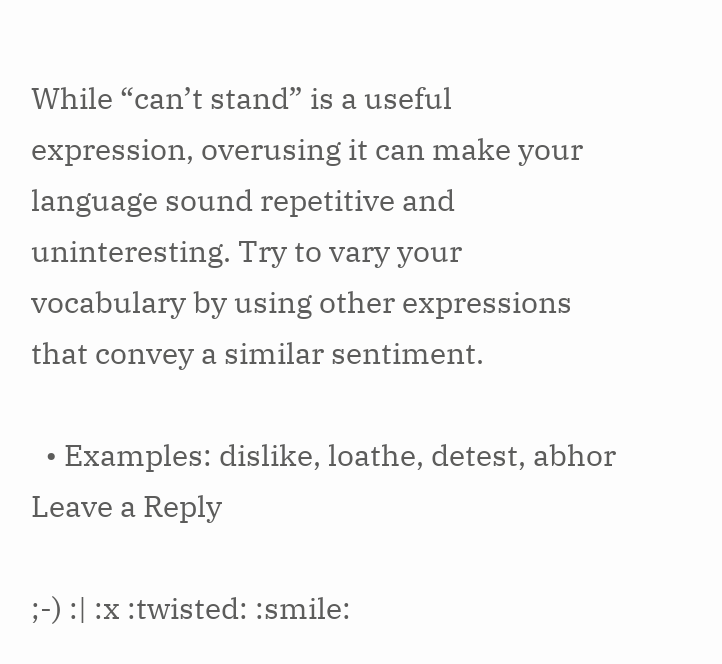While “can’t stand” is a useful expression, overusing it can make your language sound repetitive and uninteresting. Try to vary your vocabulary by using other expressions that convey a similar sentiment.

  • Examples: dislike, loathe, detest, abhor
Leave a Reply

;-) :| :x :twisted: :smile: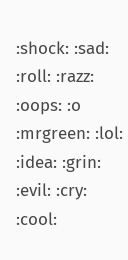:shock: :sad: :roll: :razz: :oops: :o :mrgreen: :lol: :idea: :grin: :evil: :cry: :cool: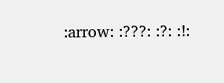:arrow: :???: :?: :!: